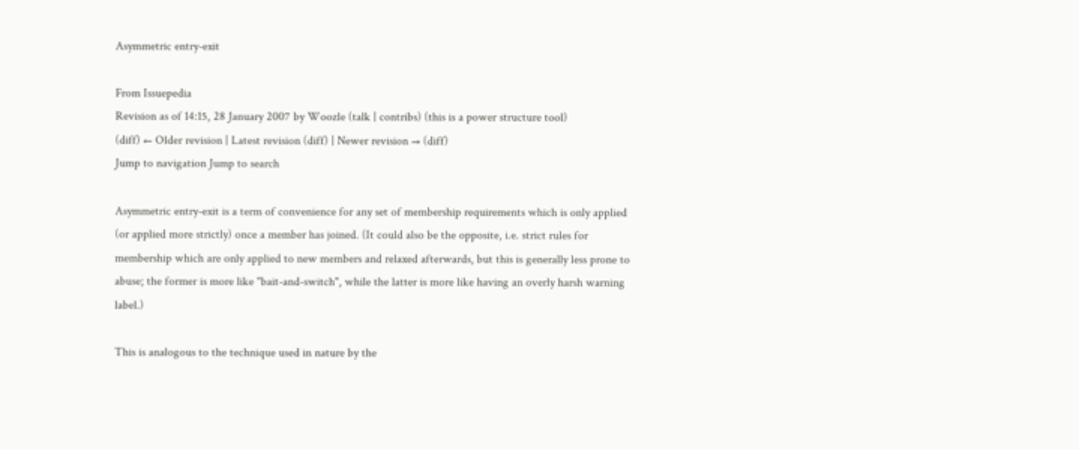Asymmetric entry-exit

From Issuepedia
Revision as of 14:15, 28 January 2007 by Woozle (talk | contribs) (this is a power structure tool)
(diff) ← Older revision | Latest revision (diff) | Newer revision → (diff)
Jump to navigation Jump to search

Asymmetric entry-exit is a term of convenience for any set of membership requirements which is only applied (or applied more strictly) once a member has joined. (It could also be the opposite, i.e. strict rules for membership which are only applied to new members and relaxed afterwards, but this is generally less prone to abuse; the former is more like "bait-and-switch", while the latter is more like having an overly harsh warning label.)

This is analogous to the technique used in nature by the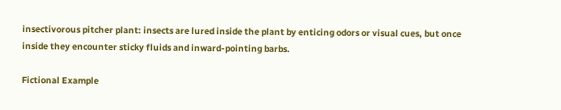insectivorous pitcher plant: insects are lured inside the plant by enticing odors or visual cues, but once inside they encounter sticky fluids and inward-pointing barbs.

Fictional Example